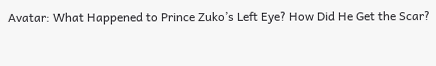Avatar: What Happened to Prince Zuko’s Left Eye? How Did He Get the Scar?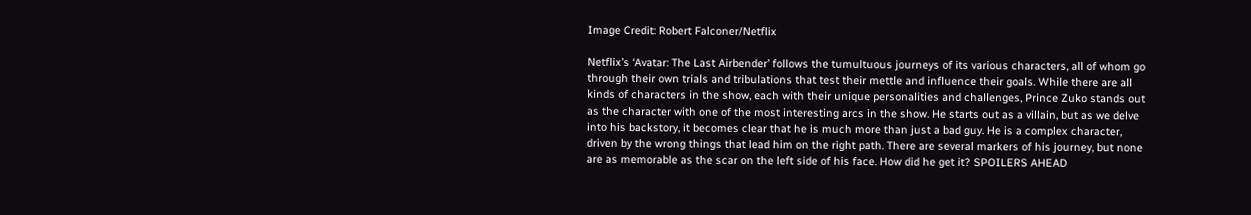Image Credit: Robert Falconer/Netflix

Netflix’s ‘Avatar: The Last Airbender’ follows the tumultuous journeys of its various characters, all of whom go through their own trials and tribulations that test their mettle and influence their goals. While there are all kinds of characters in the show, each with their unique personalities and challenges, Prince Zuko stands out as the character with one of the most interesting arcs in the show. He starts out as a villain, but as we delve into his backstory, it becomes clear that he is much more than just a bad guy. He is a complex character, driven by the wrong things that lead him on the right path. There are several markers of his journey, but none are as memorable as the scar on the left side of his face. How did he get it? SPOILERS AHEAD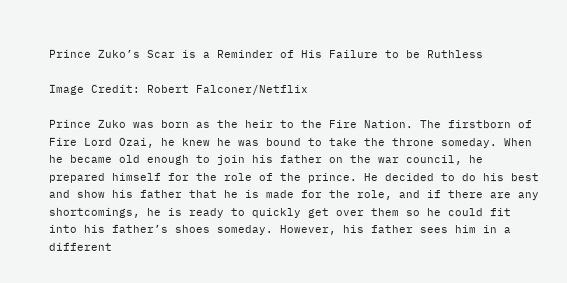Prince Zuko’s Scar is a Reminder of His Failure to be Ruthless

Image Credit: Robert Falconer/Netflix

Prince Zuko was born as the heir to the Fire Nation. The firstborn of Fire Lord Ozai, he knew he was bound to take the throne someday. When he became old enough to join his father on the war council, he prepared himself for the role of the prince. He decided to do his best and show his father that he is made for the role, and if there are any shortcomings, he is ready to quickly get over them so he could fit into his father’s shoes someday. However, his father sees him in a different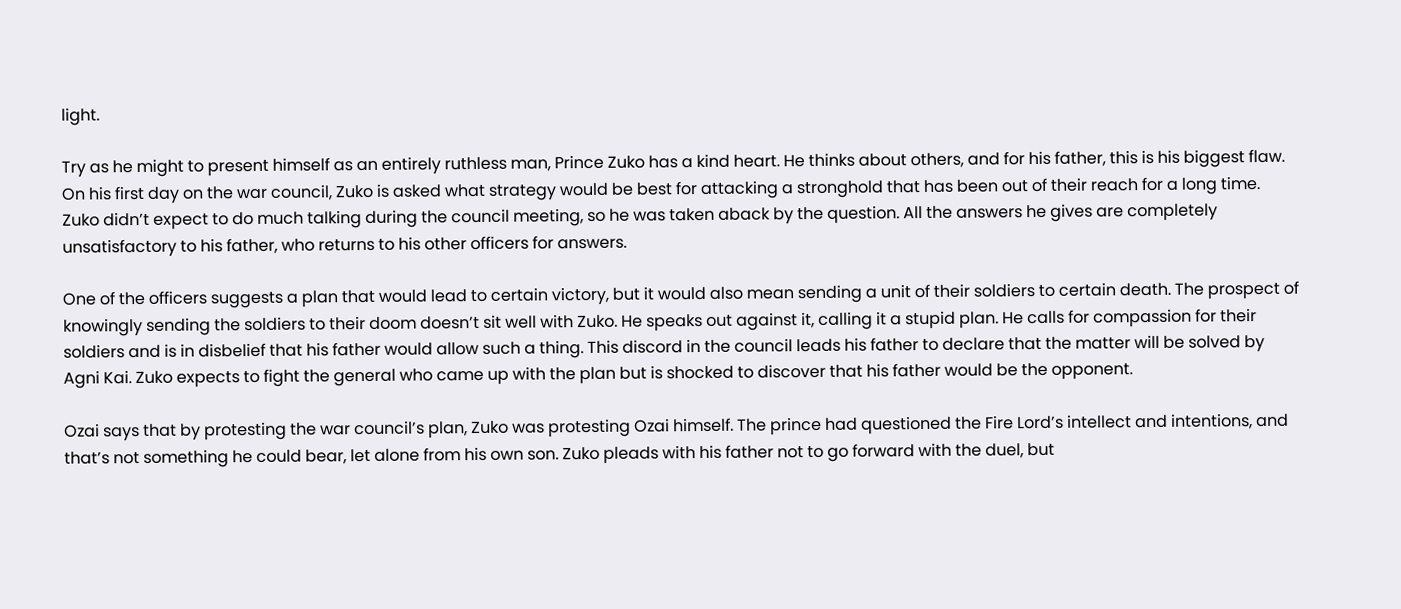light.

Try as he might to present himself as an entirely ruthless man, Prince Zuko has a kind heart. He thinks about others, and for his father, this is his biggest flaw. On his first day on the war council, Zuko is asked what strategy would be best for attacking a stronghold that has been out of their reach for a long time. Zuko didn’t expect to do much talking during the council meeting, so he was taken aback by the question. All the answers he gives are completely unsatisfactory to his father, who returns to his other officers for answers.

One of the officers suggests a plan that would lead to certain victory, but it would also mean sending a unit of their soldiers to certain death. The prospect of knowingly sending the soldiers to their doom doesn’t sit well with Zuko. He speaks out against it, calling it a stupid plan. He calls for compassion for their soldiers and is in disbelief that his father would allow such a thing. This discord in the council leads his father to declare that the matter will be solved by Agni Kai. Zuko expects to fight the general who came up with the plan but is shocked to discover that his father would be the opponent.

Ozai says that by protesting the war council’s plan, Zuko was protesting Ozai himself. The prince had questioned the Fire Lord’s intellect and intentions, and that’s not something he could bear, let alone from his own son. Zuko pleads with his father not to go forward with the duel, but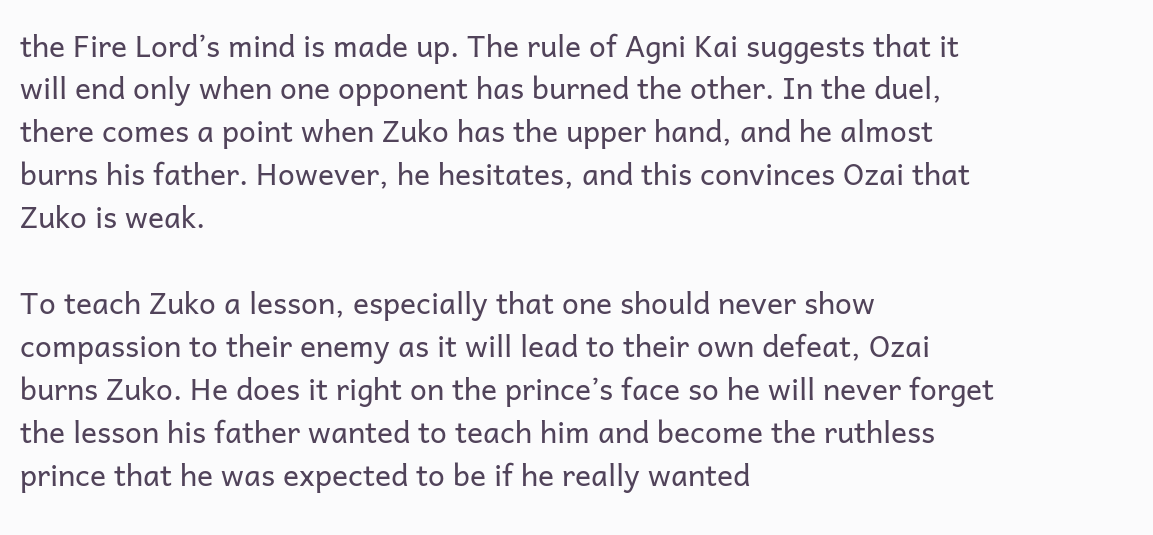the Fire Lord’s mind is made up. The rule of Agni Kai suggests that it will end only when one opponent has burned the other. In the duel, there comes a point when Zuko has the upper hand, and he almost burns his father. However, he hesitates, and this convinces Ozai that Zuko is weak.

To teach Zuko a lesson, especially that one should never show compassion to their enemy as it will lead to their own defeat, Ozai burns Zuko. He does it right on the prince’s face so he will never forget the lesson his father wanted to teach him and become the ruthless prince that he was expected to be if he really wanted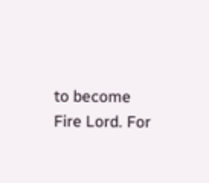to become Fire Lord. For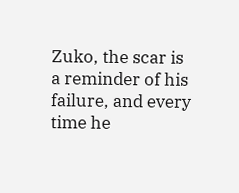Zuko, the scar is a reminder of his failure, and every time he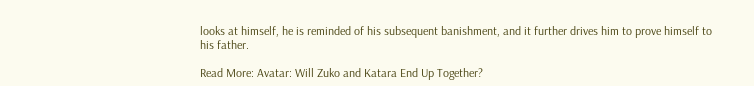looks at himself, he is reminded of his subsequent banishment, and it further drives him to prove himself to his father.

Read More: Avatar: Will Zuko and Katara End Up Together?